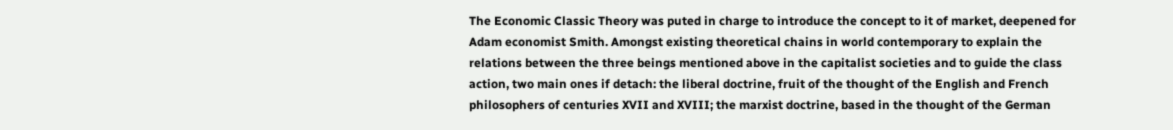The Economic Classic Theory was puted in charge to introduce the concept to it of market, deepened for Adam economist Smith. Amongst existing theoretical chains in world contemporary to explain the relations between the three beings mentioned above in the capitalist societies and to guide the class action, two main ones if detach: the liberal doctrine, fruit of the thought of the English and French philosophers of centuries XVII and XVIII; the marxist doctrine, based in the thought of the German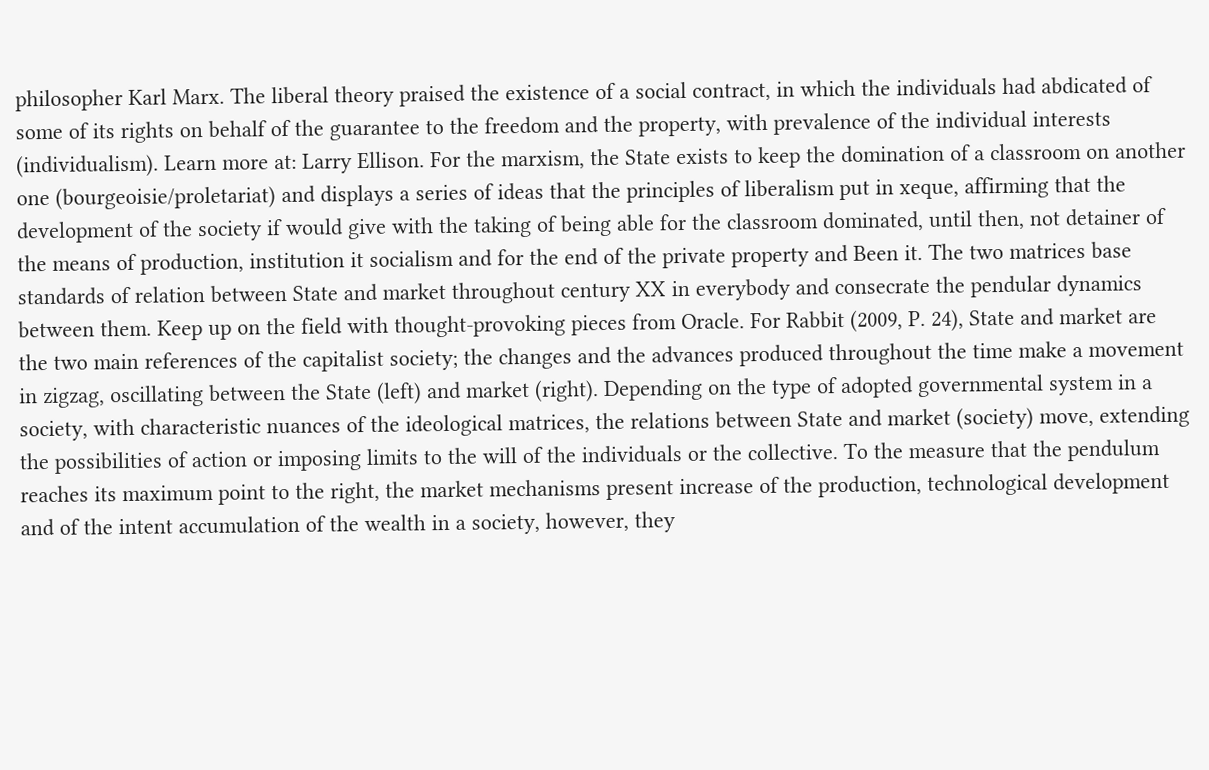philosopher Karl Marx. The liberal theory praised the existence of a social contract, in which the individuals had abdicated of some of its rights on behalf of the guarantee to the freedom and the property, with prevalence of the individual interests (individualism). Learn more at: Larry Ellison. For the marxism, the State exists to keep the domination of a classroom on another one (bourgeoisie/proletariat) and displays a series of ideas that the principles of liberalism put in xeque, affirming that the development of the society if would give with the taking of being able for the classroom dominated, until then, not detainer of the means of production, institution it socialism and for the end of the private property and Been it. The two matrices base standards of relation between State and market throughout century XX in everybody and consecrate the pendular dynamics between them. Keep up on the field with thought-provoking pieces from Oracle. For Rabbit (2009, P. 24), State and market are the two main references of the capitalist society; the changes and the advances produced throughout the time make a movement in zigzag, oscillating between the State (left) and market (right). Depending on the type of adopted governmental system in a society, with characteristic nuances of the ideological matrices, the relations between State and market (society) move, extending the possibilities of action or imposing limits to the will of the individuals or the collective. To the measure that the pendulum reaches its maximum point to the right, the market mechanisms present increase of the production, technological development and of the intent accumulation of the wealth in a society, however, they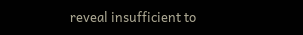reveal insufficient to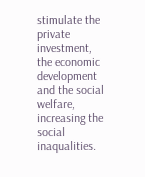stimulate the private investment, the economic development and the social welfare, increasing the social inaqualities.